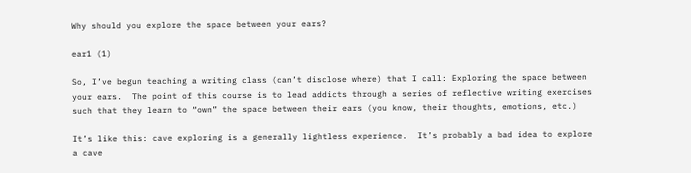Why should you explore the space between your ears?

ear1 (1)

So, I’ve begun teaching a writing class (can’t disclose where) that I call: Exploring the space between your ears.  The point of this course is to lead addicts through a series of reflective writing exercises such that they learn to “own” the space between their ears (you know, their thoughts, emotions, etc.)

It’s like this: cave exploring is a generally lightless experience.  It’s probably a bad idea to explore a cave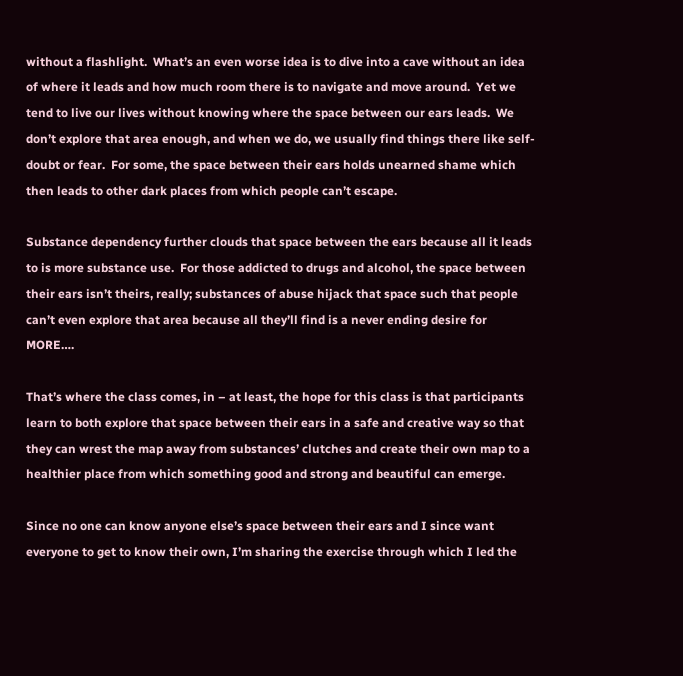without a flashlight.  What’s an even worse idea is to dive into a cave without an idea of where it leads and how much room there is to navigate and move around.  Yet we tend to live our lives without knowing where the space between our ears leads.  We don’t explore that area enough, and when we do, we usually find things there like self-doubt or fear.  For some, the space between their ears holds unearned shame which then leads to other dark places from which people can’t escape.

Substance dependency further clouds that space between the ears because all it leads to is more substance use.  For those addicted to drugs and alcohol, the space between their ears isn’t theirs, really; substances of abuse hijack that space such that people can’t even explore that area because all they’ll find is a never ending desire for MORE….

That’s where the class comes, in – at least, the hope for this class is that participants learn to both explore that space between their ears in a safe and creative way so that they can wrest the map away from substances’ clutches and create their own map to a healthier place from which something good and strong and beautiful can emerge.

Since no one can know anyone else’s space between their ears and I since want everyone to get to know their own, I’m sharing the exercise through which I led the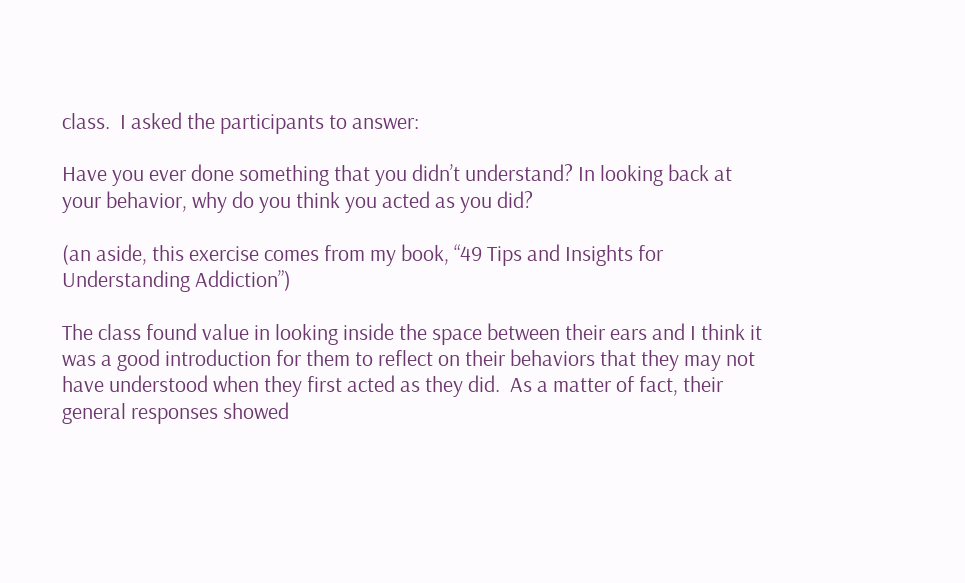class.  I asked the participants to answer:

Have you ever done something that you didn’t understand? In looking back at your behavior, why do you think you acted as you did?

(an aside, this exercise comes from my book, “49 Tips and Insights for Understanding Addiction”)

The class found value in looking inside the space between their ears and I think it was a good introduction for them to reflect on their behaviors that they may not have understood when they first acted as they did.  As a matter of fact, their general responses showed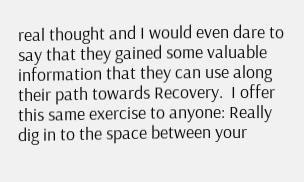real thought and I would even dare to say that they gained some valuable information that they can use along their path towards Recovery.  I offer this same exercise to anyone: Really dig in to the space between your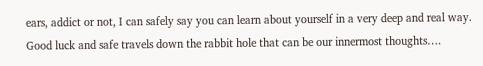ears, addict or not, I can safely say you can learn about yourself in a very deep and real way.  Good luck and safe travels down the rabbit hole that can be our innermost thoughts….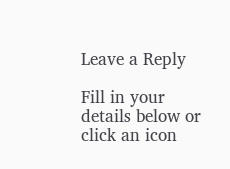Leave a Reply

Fill in your details below or click an icon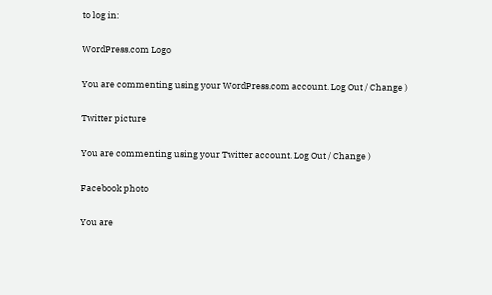to log in:

WordPress.com Logo

You are commenting using your WordPress.com account. Log Out / Change )

Twitter picture

You are commenting using your Twitter account. Log Out / Change )

Facebook photo

You are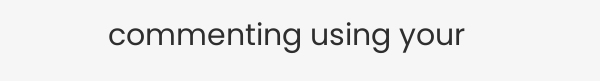commenting using your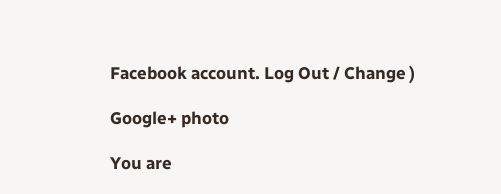Facebook account. Log Out / Change )

Google+ photo

You are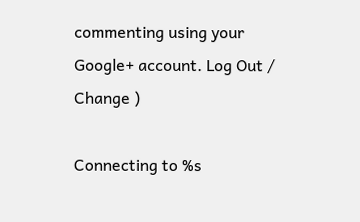commenting using your Google+ account. Log Out / Change )

Connecting to %s